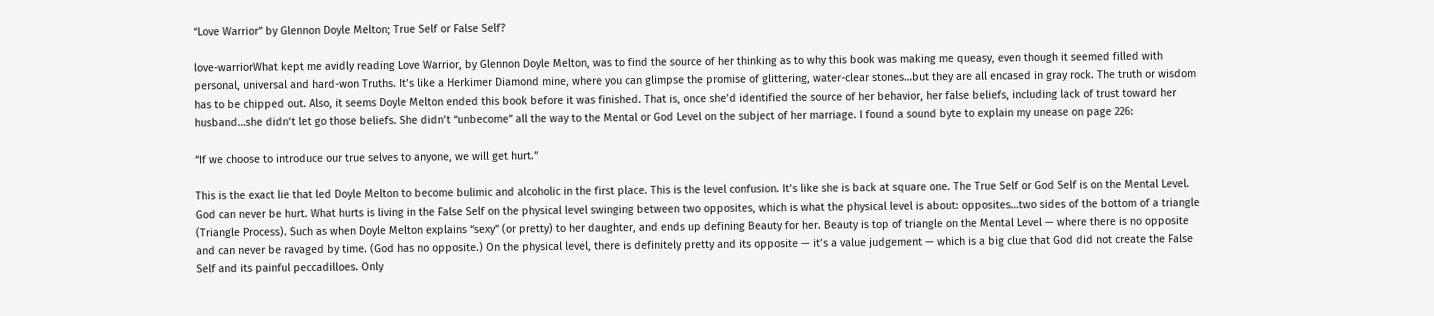“Love Warrior” by Glennon Doyle Melton; True Self or False Self?

love-warriorWhat kept me avidly reading Love Warrior, by Glennon Doyle Melton, was to find the source of her thinking as to why this book was making me queasy, even though it seemed filled with personal, universal and hard-won Truths. It’s like a Herkimer Diamond mine, where you can glimpse the promise of glittering, water-clear stones…but they are all encased in gray rock. The truth or wisdom has to be chipped out. Also, it seems Doyle Melton ended this book before it was finished. That is, once she’d identified the source of her behavior, her false beliefs, including lack of trust toward her husband…she didn’t let go those beliefs. She didn’t “unbecome” all the way to the Mental or God Level on the subject of her marriage. I found a sound byte to explain my unease on page 226:

“If we choose to introduce our true selves to anyone, we will get hurt.”

This is the exact lie that led Doyle Melton to become bulimic and alcoholic in the first place. This is the level confusion. It’s like she is back at square one. The True Self or God Self is on the Mental Level. God can never be hurt. What hurts is living in the False Self on the physical level swinging between two opposites, which is what the physical level is about: opposites…two sides of the bottom of a triangle (Triangle Process). Such as when Doyle Melton explains “sexy” (or pretty) to her daughter, and ends up defining Beauty for her. Beauty is top of triangle on the Mental Level — where there is no opposite and can never be ravaged by time. (God has no opposite.) On the physical level, there is definitely pretty and its opposite — it’s a value judgement — which is a big clue that God did not create the False Self and its painful peccadilloes. Only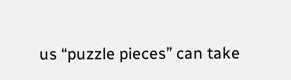us “puzzle pieces” can take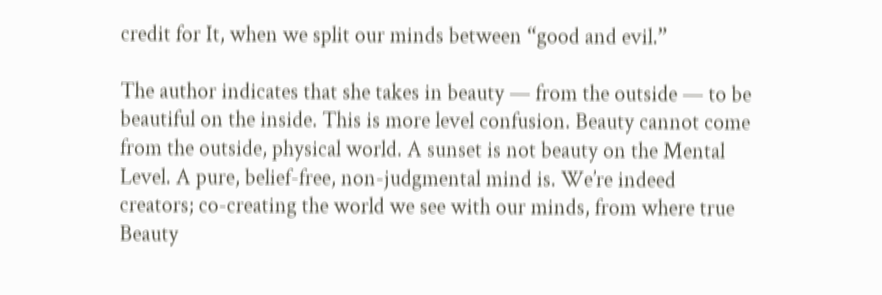credit for It, when we split our minds between “good and evil.”

The author indicates that she takes in beauty — from the outside — to be beautiful on the inside. This is more level confusion. Beauty cannot come from the outside, physical world. A sunset is not beauty on the Mental Level. A pure, belief-free, non-judgmental mind is. We’re indeed creators; co-creating the world we see with our minds, from where true Beauty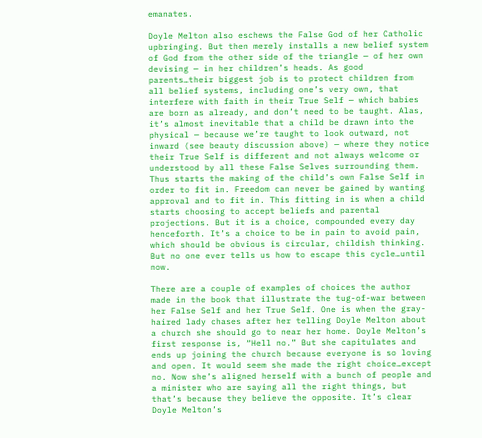emanates.

Doyle Melton also eschews the False God of her Catholic upbringing. But then merely installs a new belief system of God from the other side of the triangle — of her own devising — in her children’s heads. As good parents…their biggest job is to protect children from all belief systems, including one’s very own, that interfere with faith in their True Self — which babies are born as already, and don’t need to be taught. Alas, it’s almost inevitable that a child be drawn into the physical — because we’re taught to look outward, not inward (see beauty discussion above) — where they notice their True Self is different and not always welcome or understood by all these False Selves surrounding them. Thus starts the making of the child’s own False Self in order to fit in. Freedom can never be gained by wanting approval and to fit in. This fitting in is when a child starts choosing to accept beliefs and parental projections. But it is a choice, compounded every day henceforth. It’s a choice to be in pain to avoid pain, which should be obvious is circular, childish thinking. But no one ever tells us how to escape this cycle…until now.

There are a couple of examples of choices the author made in the book that illustrate the tug-of-war between her False Self and her True Self. One is when the gray-haired lady chases after her telling Doyle Melton about a church she should go to near her home. Doyle Melton’s first response is, “Hell no.” But she capitulates and ends up joining the church because everyone is so loving and open. It would seem she made the right choice…except no. Now she’s aligned herself with a bunch of people and a minister who are saying all the right things, but that’s because they believe the opposite. It’s clear Doyle Melton’s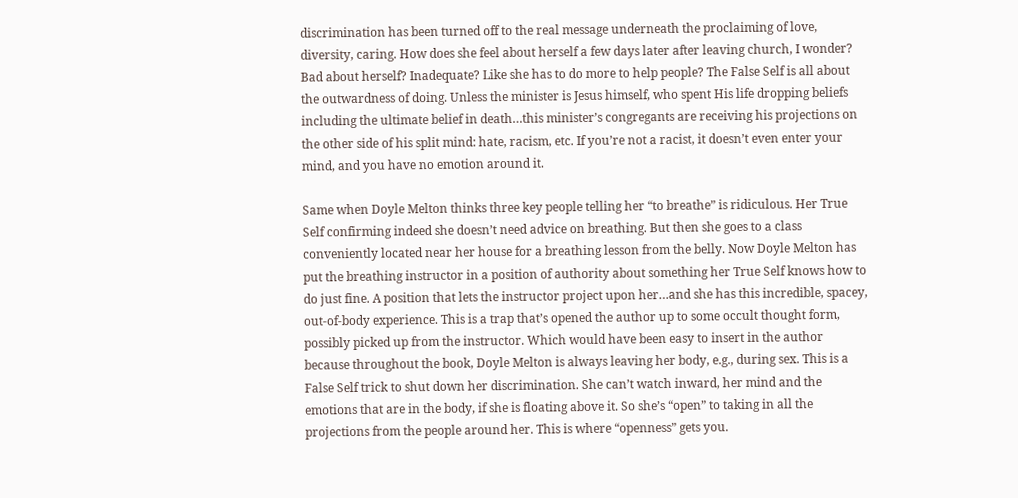discrimination has been turned off to the real message underneath the proclaiming of love, diversity, caring. How does she feel about herself a few days later after leaving church, I wonder? Bad about herself? Inadequate? Like she has to do more to help people? The False Self is all about the outwardness of doing. Unless the minister is Jesus himself, who spent His life dropping beliefs including the ultimate belief in death…this minister’s congregants are receiving his projections on the other side of his split mind: hate, racism, etc. If you’re not a racist, it doesn’t even enter your mind, and you have no emotion around it.

Same when Doyle Melton thinks three key people telling her “to breathe” is ridiculous. Her True Self confirming indeed she doesn’t need advice on breathing. But then she goes to a class conveniently located near her house for a breathing lesson from the belly. Now Doyle Melton has put the breathing instructor in a position of authority about something her True Self knows how to do just fine. A position that lets the instructor project upon her…and she has this incredible, spacey, out-of-body experience. This is a trap that’s opened the author up to some occult thought form, possibly picked up from the instructor. Which would have been easy to insert in the author because throughout the book, Doyle Melton is always leaving her body, e.g., during sex. This is a False Self trick to shut down her discrimination. She can’t watch inward, her mind and the emotions that are in the body, if she is floating above it. So she’s “open” to taking in all the projections from the people around her. This is where “openness” gets you.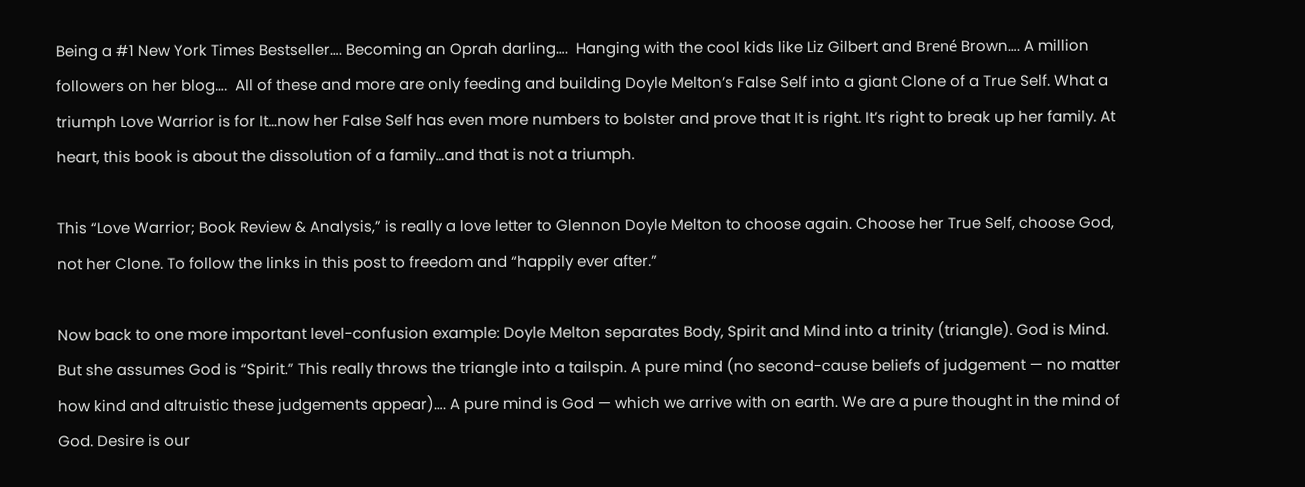Being a #1 New York Times Bestseller…. Becoming an Oprah darling….  Hanging with the cool kids like Liz Gilbert and Brené Brown…. A million followers on her blog….  All of these and more are only feeding and building Doyle Melton’s False Self into a giant Clone of a True Self. What a triumph Love Warrior is for It…now her False Self has even more numbers to bolster and prove that It is right. It’s right to break up her family. At heart, this book is about the dissolution of a family…and that is not a triumph.

This “Love Warrior; Book Review & Analysis,” is really a love letter to Glennon Doyle Melton to choose again. Choose her True Self, choose God, not her Clone. To follow the links in this post to freedom and “happily ever after.”

Now back to one more important level-confusion example: Doyle Melton separates Body, Spirit and Mind into a trinity (triangle). God is Mind. But she assumes God is “Spirit.” This really throws the triangle into a tailspin. A pure mind (no second-cause beliefs of judgement — no matter how kind and altruistic these judgements appear)…. A pure mind is God — which we arrive with on earth. We are a pure thought in the mind of God. Desire is our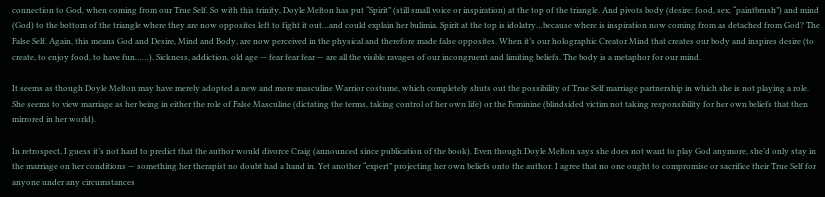connection to God, when coming from our True Self. So with this trinity, Doyle Melton has put “Spirit” (still small voice or inspiration) at the top of the triangle. And pivots body (desire: food, sex, “paintbrush”) and mind (God) to the bottom of the triangle where they are now opposites left to fight it out…and could explain her bulimia. Spirit at the top is idolatry…because where is inspiration now coming from as detached from God? The False Self. Again, this means God and Desire, Mind and Body, are now perceived in the physical and therefore made false opposites. When it’s our holographic Creator Mind that creates our body and inspires desire (to create, to enjoy food, to have fun……). Sickness, addiction, old age — fear fear fear — are all the visible ravages of our incongruent and limiting beliefs. The body is a metaphor for our mind.

It seems as though Doyle Melton may have merely adopted a new and more masculine Warrior costume, which completely shuts out the possibility of True Self marriage partnership in which she is not playing a role. She seems to view marriage as her being in either the role of False Masculine (dictating the terms, taking control of her own life) or the Feminine (blindsided victim not taking responsibility for her own beliefs that then mirrored in her world).

In retrospect, I guess it’s not hard to predict that the author would divorce Craig (announced since publication of the book). Even though Doyle Melton says she does not want to play God anymore, she’d only stay in the marriage on her conditions — something her therapist no doubt had a hand in. Yet another “expert” projecting her own beliefs onto the author. I agree that no one ought to compromise or sacrifice their True Self for anyone under any circumstances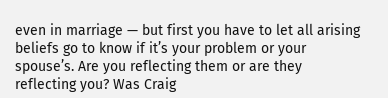even in marriage — but first you have to let all arising beliefs go to know if it’s your problem or your spouse’s. Are you reflecting them or are they reflecting you? Was Craig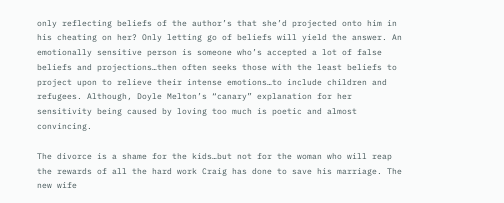only reflecting beliefs of the author’s that she’d projected onto him in his cheating on her? Only letting go of beliefs will yield the answer. An emotionally sensitive person is someone who’s accepted a lot of false beliefs and projections…then often seeks those with the least beliefs to project upon to relieve their intense emotions…to include children and refugees. Although, Doyle Melton’s “canary” explanation for her sensitivity being caused by loving too much is poetic and almost convincing.

The divorce is a shame for the kids…but not for the woman who will reap the rewards of all the hard work Craig has done to save his marriage. The new wife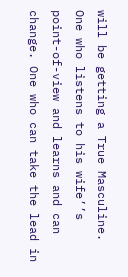will be getting a True Masculine. One who listens to his wife’’s point-of-view and learns and can change. One who can take the lead in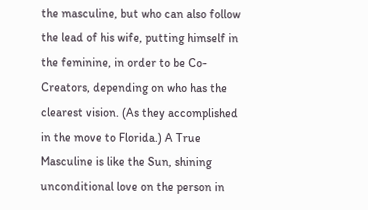the masculine, but who can also follow the lead of his wife, putting himself in the feminine, in order to be Co-Creators, depending on who has the clearest vision. (As they accomplished in the move to Florida.) A True Masculine is like the Sun, shining unconditional love on the person in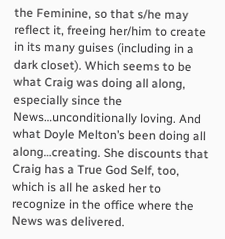the Feminine, so that s/he may reflect it, freeing her/him to create in its many guises (including in a dark closet). Which seems to be what Craig was doing all along, especially since the News…unconditionally loving. And what Doyle Melton’s been doing all along…creating. She discounts that Craig has a True God Self, too, which is all he asked her to recognize in the office where the News was delivered.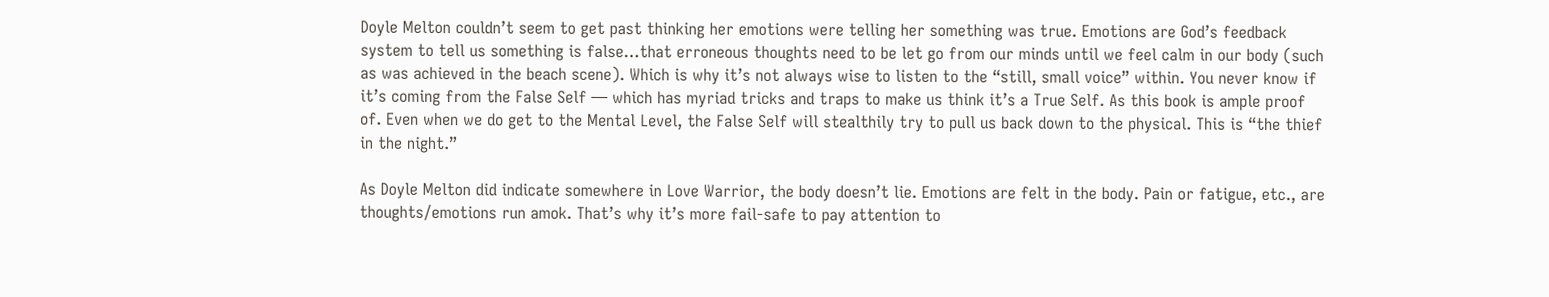Doyle Melton couldn’t seem to get past thinking her emotions were telling her something was true. Emotions are God’s feedback system to tell us something is false…that erroneous thoughts need to be let go from our minds until we feel calm in our body (such as was achieved in the beach scene). Which is why it’s not always wise to listen to the “still, small voice” within. You never know if it’s coming from the False Self — which has myriad tricks and traps to make us think it’s a True Self. As this book is ample proof of. Even when we do get to the Mental Level, the False Self will stealthily try to pull us back down to the physical. This is “the thief in the night.”

As Doyle Melton did indicate somewhere in Love Warrior, the body doesn’t lie. Emotions are felt in the body. Pain or fatigue, etc., are thoughts/emotions run amok. That’s why it’s more fail-safe to pay attention to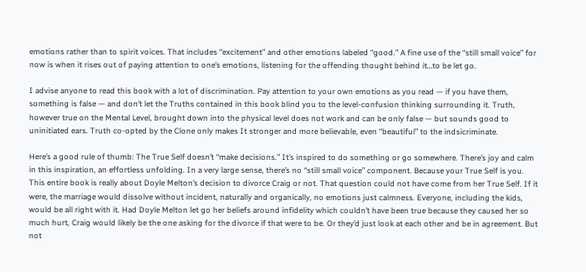emotions rather than to spirit voices. That includes “excitement” and other emotions labeled “good.” A fine use of the “still small voice” for now is when it rises out of paying attention to one’s emotions, listening for the offending thought behind it…to be let go.

I advise anyone to read this book with a lot of discrimination. Pay attention to your own emotions as you read — if you have them, something is false — and don’t let the Truths contained in this book blind you to the level-confusion thinking surrounding it. Truth, however true on the Mental Level, brought down into the physical level does not work and can be only false — but sounds good to uninitiated ears. Truth co-opted by the Clone only makes It stronger and more believable, even “beautiful” to the indsicriminate.

Here’s a good rule of thumb: The True Self doesn’t “make decisions.” It’s inspired to do something or go somewhere. There’s joy and calm in this inspiration, an effortless unfolding. In a very large sense, there’s no “still small voice” component. Because your True Self is you. This entire book is really about Doyle Melton’s decision to divorce Craig or not. That question could not have come from her True Self. If it were, the marriage would dissolve without incident, naturally and organically, no emotions just calmness. Everyone, including the kids, would be all right with it. Had Doyle Melton let go her beliefs around infidelity which couldn’t have been true because they caused her so much hurt, Craig would likely be the one asking for the divorce if that were to be. Or they’d just look at each other and be in agreement. But not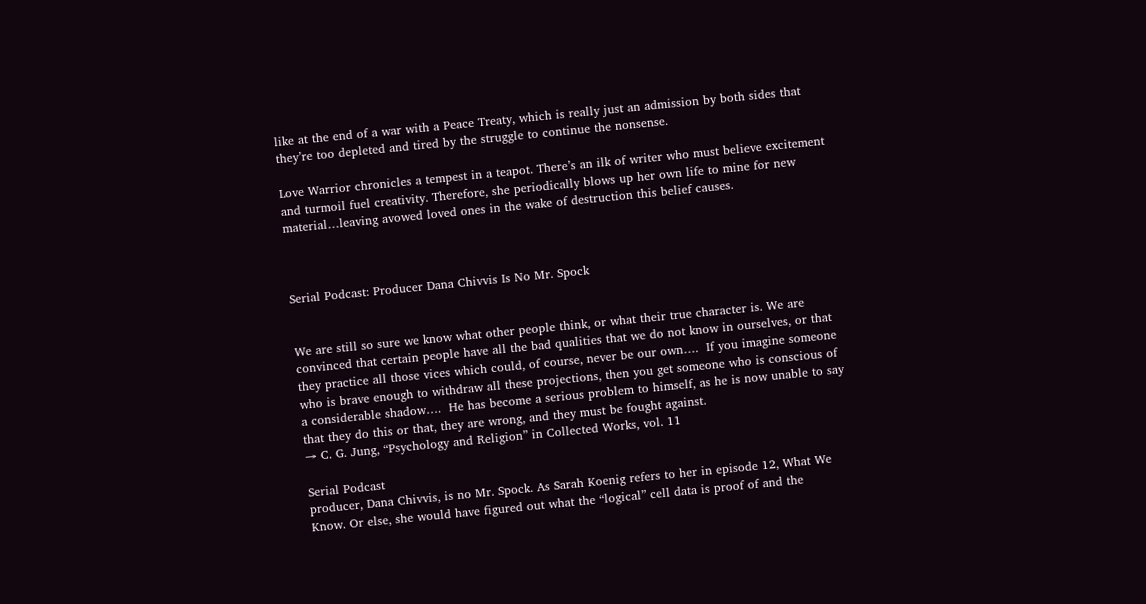like at the end of a war with a Peace Treaty, which is really just an admission by both sides that they’re too depleted and tired by the struggle to continue the nonsense.

Love Warrior chronicles a tempest in a teapot. There’s an ilk of writer who must believe excitement and turmoil fuel creativity. Therefore, she periodically blows up her own life to mine for new material…leaving avowed loved ones in the wake of destruction this belief causes.



Serial Podcast: Producer Dana Chivvis Is No Mr. Spock


We are still so sure we know what other people think, or what their true character is. We are convinced that certain people have all the bad qualities that we do not know in ourselves, or that they practice all those vices which could, of course, never be our own….  If you imagine someone who is brave enough to withdraw all these projections, then you get someone who is conscious of a considerable shadow….  He has become a serious problem to himself, as he is now unable to say that they do this or that, they are wrong, and they must be fought against.
→ C. G. Jung, “Psychology and Religion” in Collected Works, vol. 11

Serial Podcast
producer, Dana Chivvis, is no Mr. Spock. As Sarah Koenig refers to her in episode 12, What We Know. Or else, she would have figured out what the “logical” cell data is proof of and the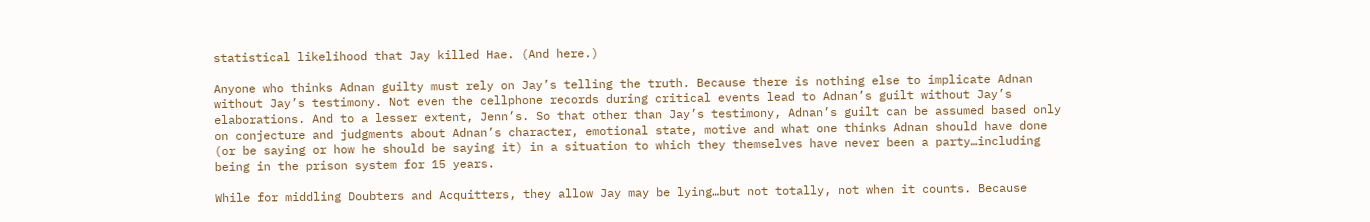statistical likelihood that Jay killed Hae. (And here.)

Anyone who thinks Adnan guilty must rely on Jay’s telling the truth. Because there is nothing else to implicate Adnan without Jay’s testimony. Not even the cellphone records during critical events lead to Adnan’s guilt without Jay’s elaborations. And to a lesser extent, Jenn’s. So that other than Jay’s testimony, Adnan’s guilt can be assumed based only on conjecture and judgments about Adnan’s character, emotional state, motive and what one thinks Adnan should have done (or be saying or how he should be saying it) in a situation to which they themselves have never been a party…including being in the prison system for 15 years.

While for middling Doubters and Acquitters, they allow Jay may be lying…but not totally, not when it counts. Because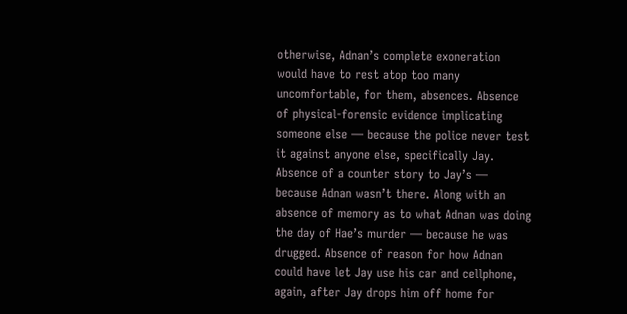otherwise, Adnan’s complete exoneration would have to rest atop too many uncomfortable, for them, absences. Absence of physical-forensic evidence implicating someone else — because the police never test it against anyone else, specifically Jay. Absence of a counter story to Jay’s — because Adnan wasn’t there. Along with an absence of memory as to what Adnan was doing the day of Hae’s murder — because he was drugged. Absence of reason for how Adnan could have let Jay use his car and cellphone, again, after Jay drops him off home for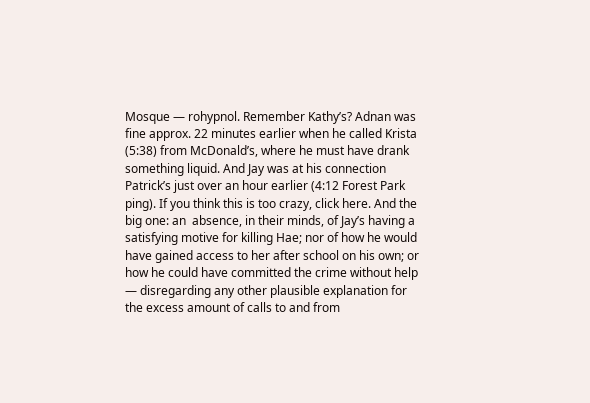Mosque — rohypnol. Remember Kathy’s? Adnan was fine approx. 22 minutes earlier when he called Krista (5:38) from McDonald’s, where he must have drank something liquid. And Jay was at his connection Patrick’s just over an hour earlier (4:12 Forest Park ping). If you think this is too crazy, click here. And the big one: an  absence, in their minds, of Jay’s having a satisfying motive for killing Hae; nor of how he would have gained access to her after school on his own; or how he could have committed the crime without help — disregarding any other plausible explanation for the excess amount of calls to and from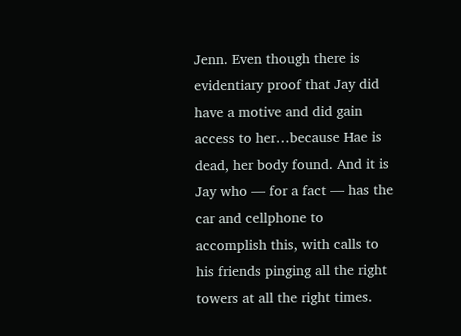Jenn. Even though there is evidentiary proof that Jay did have a motive and did gain access to her…because Hae is dead, her body found. And it is Jay who — for a fact — has the car and cellphone to accomplish this, with calls to his friends pinging all the right towers at all the right times.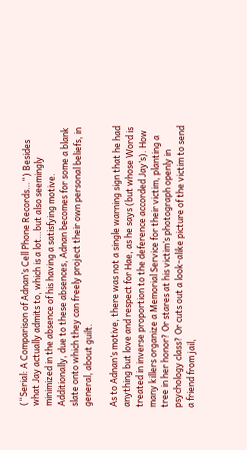(“Serial: A Comparison of Adnan’s Cell Phone Records…“) Besides what Jay actually admits to, which is a lot…but also seemingly minimized in the absence of his having a satisfying motive. Additionally, due to these absences, Adnan becomes for some a blank slate onto which they can freely project their own personal beliefs, in general, about guilt.

As to Adnan’s motive, there was not a single warning sign that he had anything but love and respect for Hae, as he says (but whose Word is treated in inverse proportion to the deference accorded Jay’s). How many killers organize a Memorial Service for their victim, planting a tree in her honor? Or stares at his victim’s photograph openly in psychology class? Or cuts out a look-alike picture of the victim to send a friend from jail,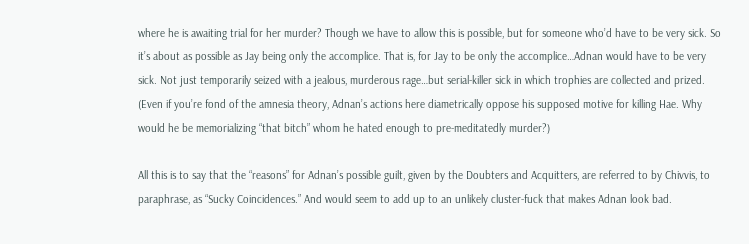where he is awaiting trial for her murder? Though we have to allow this is possible, but for someone who’d have to be very sick. So it’s about as possible as Jay being only the accomplice. That is, for Jay to be only the accomplice…Adnan would have to be very sick. Not just temporarily seized with a jealous, murderous rage…but serial-killer sick in which trophies are collected and prized. (Even if you’re fond of the amnesia theory, Adnan’s actions here diametrically oppose his supposed motive for killing Hae. Why would he be memorializing “that bitch” whom he hated enough to pre-meditatedly murder?)

All this is to say that the “reasons” for Adnan’s possible guilt, given by the Doubters and Acquitters, are referred to by Chivvis, to paraphrase, as “Sucky Coincidences.” And would seem to add up to an unlikely cluster-fuck that makes Adnan look bad.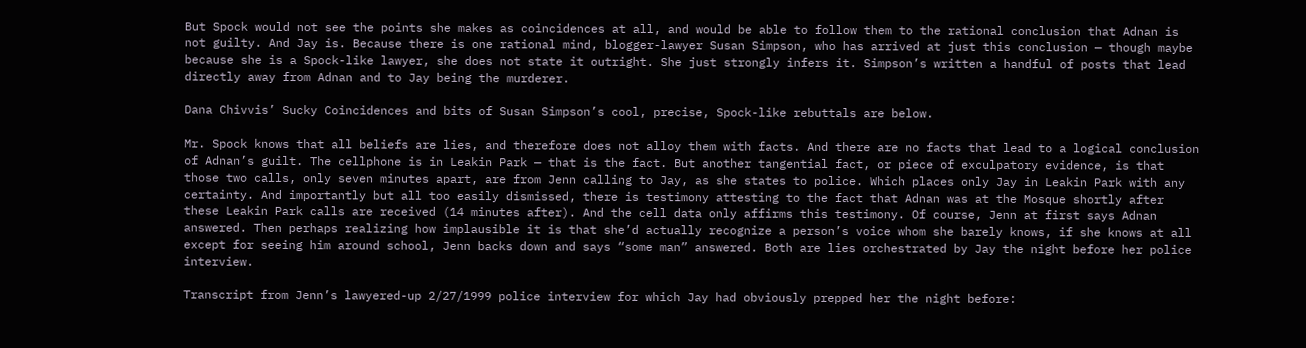But Spock would not see the points she makes as coincidences at all, and would be able to follow them to the rational conclusion that Adnan is not guilty. And Jay is. Because there is one rational mind, blogger-lawyer Susan Simpson, who has arrived at just this conclusion — though maybe because she is a Spock-like lawyer, she does not state it outright. She just strongly infers it. Simpson’s written a handful of posts that lead directly away from Adnan and to Jay being the murderer.

Dana Chivvis’ Sucky Coincidences and bits of Susan Simpson’s cool, precise, Spock-like rebuttals are below.

Mr. Spock knows that all beliefs are lies, and therefore does not alloy them with facts. And there are no facts that lead to a logical conclusion of Adnan’s guilt. The cellphone is in Leakin Park — that is the fact. But another tangential fact, or piece of exculpatory evidence, is that those two calls, only seven minutes apart, are from Jenn calling to Jay, as she states to police. Which places only Jay in Leakin Park with any certainty. And importantly but all too easily dismissed, there is testimony attesting to the fact that Adnan was at the Mosque shortly after these Leakin Park calls are received (14 minutes after). And the cell data only affirms this testimony. Of course, Jenn at first says Adnan answered. Then perhaps realizing how implausible it is that she’d actually recognize a person’s voice whom she barely knows, if she knows at all except for seeing him around school, Jenn backs down and says “some man” answered. Both are lies orchestrated by Jay the night before her police interview.

Transcript from Jenn’s lawyered-up 2/27/1999 police interview for which Jay had obviously prepped her the night before: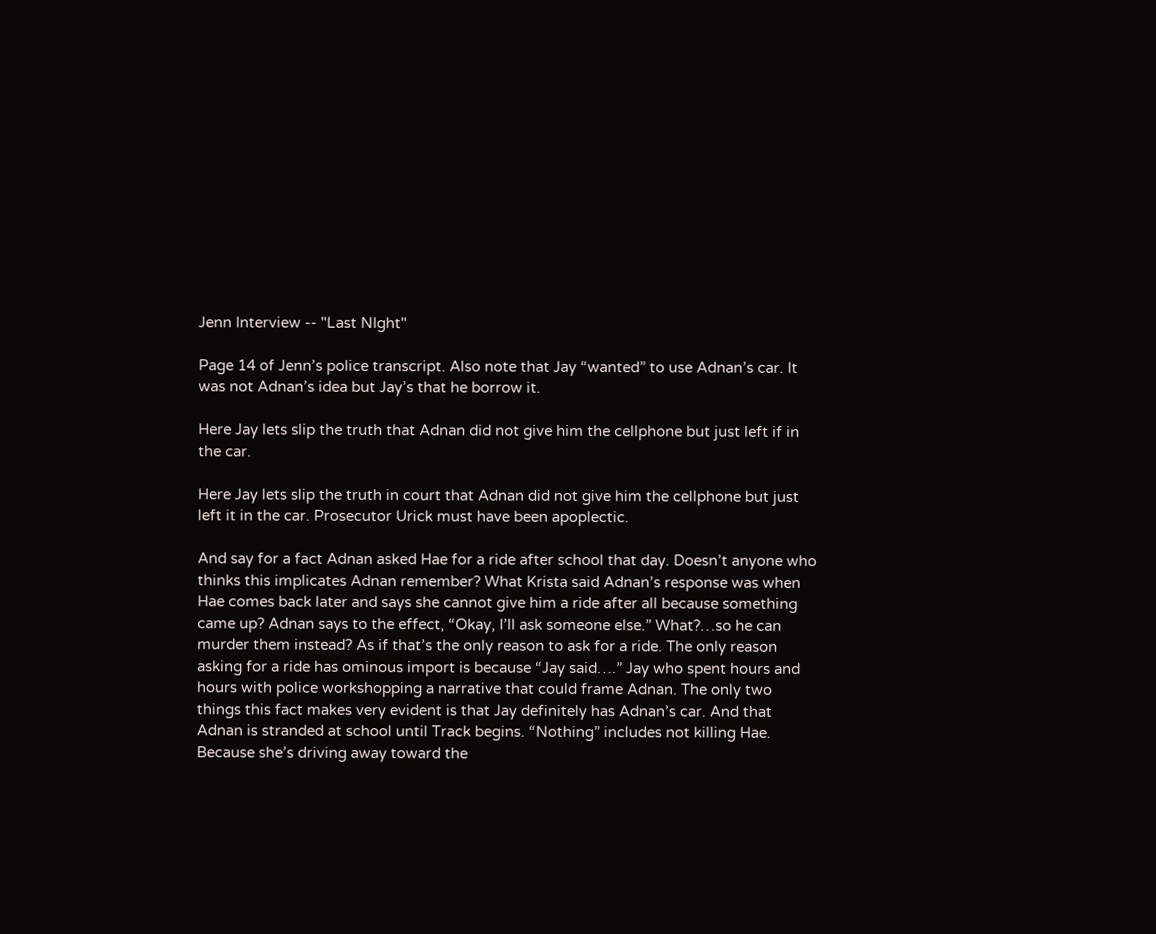Jenn Interview -- "Last NIght"

Page 14 of Jenn’s police transcript. Also note that Jay “wanted” to use Adnan’s car. It was not Adnan’s idea but Jay’s that he borrow it.

Here Jay lets slip the truth that Adnan did not give him the cellphone but just left if in the car.

Here Jay lets slip the truth in court that Adnan did not give him the cellphone but just left it in the car. Prosecutor Urick must have been apoplectic.

And say for a fact Adnan asked Hae for a ride after school that day. Doesn’t anyone who thinks this implicates Adnan remember? What Krista said Adnan’s response was when Hae comes back later and says she cannot give him a ride after all because something came up? Adnan says to the effect, “Okay, I’ll ask someone else.” What?…so he can murder them instead? As if that’s the only reason to ask for a ride. The only reason asking for a ride has ominous import is because “Jay said….” Jay who spent hours and hours with police workshopping a narrative that could frame Adnan. The only two things this fact makes very evident is that Jay definitely has Adnan’s car. And that Adnan is stranded at school until Track begins. “Nothing” includes not killing Hae. Because she’s driving away toward the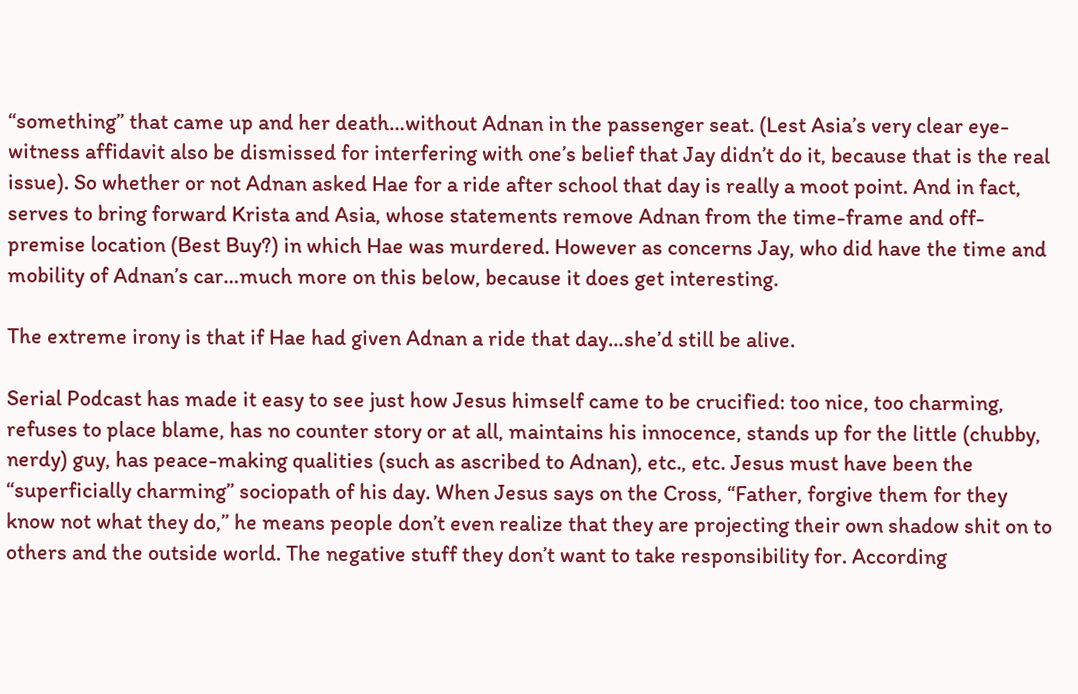“something” that came up and her death…without Adnan in the passenger seat. (Lest Asia’s very clear eye-witness affidavit also be dismissed for interfering with one’s belief that Jay didn’t do it, because that is the real issue). So whether or not Adnan asked Hae for a ride after school that day is really a moot point. And in fact, serves to bring forward Krista and Asia, whose statements remove Adnan from the time-frame and off-premise location (Best Buy?) in which Hae was murdered. However as concerns Jay, who did have the time and mobility of Adnan’s car…much more on this below, because it does get interesting.

The extreme irony is that if Hae had given Adnan a ride that day…she’d still be alive.

Serial Podcast has made it easy to see just how Jesus himself came to be crucified: too nice, too charming, refuses to place blame, has no counter story or at all, maintains his innocence, stands up for the little (chubby, nerdy) guy, has peace-making qualities (such as ascribed to Adnan), etc., etc. Jesus must have been the “superficially charming” sociopath of his day. When Jesus says on the Cross, “Father, forgive them for they know not what they do,” he means people don’t even realize that they are projecting their own shadow shit on to others and the outside world. The negative stuff they don’t want to take responsibility for. According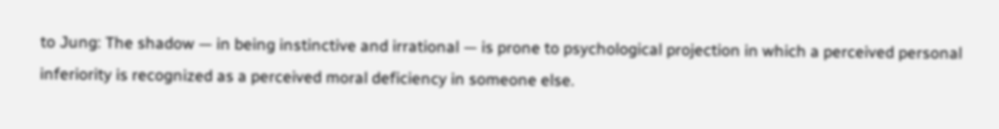to Jung: The shadow — in being instinctive and irrational — is prone to psychological projection in which a perceived personal inferiority is recognized as a perceived moral deficiency in someone else.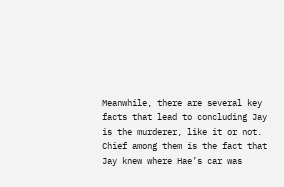Meanwhile, there are several key facts that lead to concluding Jay is the murderer, like it or not. Chief among them is the fact that Jay knew where Hae’s car was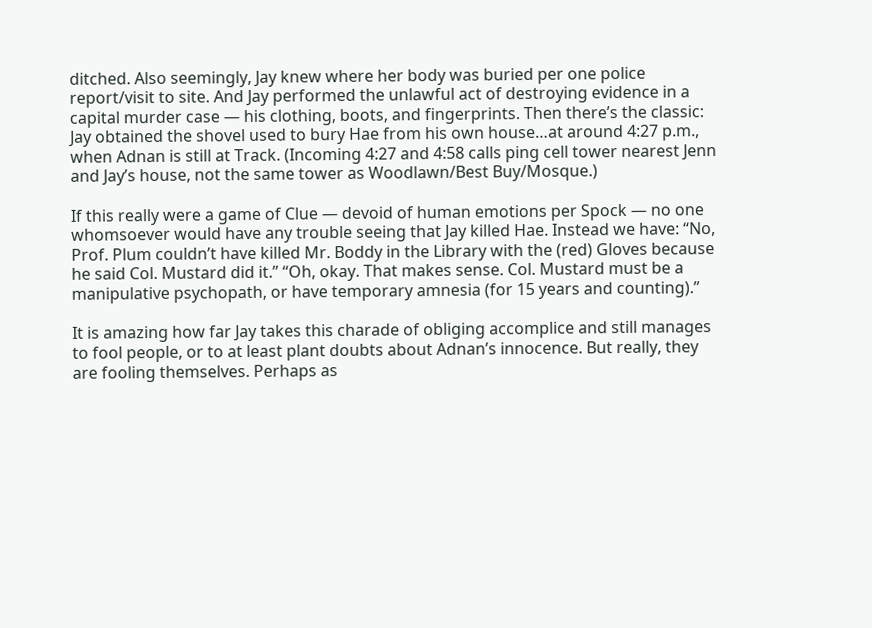ditched. Also seemingly, Jay knew where her body was buried per one police report/visit to site. And Jay performed the unlawful act of destroying evidence in a capital murder case — his clothing, boots, and fingerprints. Then there’s the classic: Jay obtained the shovel used to bury Hae from his own house…at around 4:27 p.m., when Adnan is still at Track. (Incoming 4:27 and 4:58 calls ping cell tower nearest Jenn and Jay’s house, not the same tower as Woodlawn/Best Buy/Mosque.)

If this really were a game of Clue — devoid of human emotions per Spock — no one whomsoever would have any trouble seeing that Jay killed Hae. Instead we have: “No, Prof. Plum couldn’t have killed Mr. Boddy in the Library with the (red) Gloves because he said Col. Mustard did it.” “Oh, okay. That makes sense. Col. Mustard must be a manipulative psychopath, or have temporary amnesia (for 15 years and counting).”

It is amazing how far Jay takes this charade of obliging accomplice and still manages to fool people, or to at least plant doubts about Adnan’s innocence. But really, they are fooling themselves. Perhaps as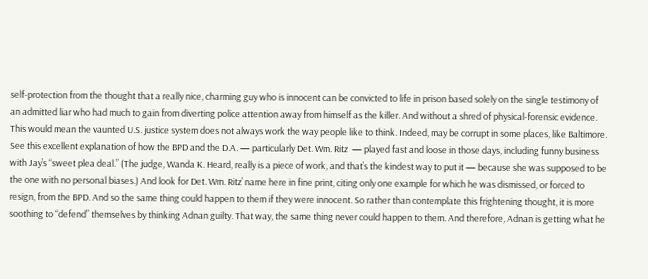self-protection from the thought that a really nice, charming guy who is innocent can be convicted to life in prison based solely on the single testimony of an admitted liar who had much to gain from diverting police attention away from himself as the killer. And without a shred of physical-forensic evidence. This would mean the vaunted U.S. justice system does not always work the way people like to think. Indeed, may be corrupt in some places, like Baltimore. See this excellent explanation of how the BPD and the D.A. — particularly Det. Wm. Ritz  — played fast and loose in those days, including funny business with Jay’s “sweet plea deal.” (The judge, Wanda K. Heard, really is a piece of work, and that’s the kindest way to put it — because she was supposed to be the one with no personal biases.) And look for Det. Wm. Ritz’ name here in fine print, citing only one example for which he was dismissed, or forced to resign, from the BPD. And so the same thing could happen to them if they were innocent. So rather than contemplate this frightening thought, it is more soothing to “defend” themselves by thinking Adnan guilty. That way, the same thing never could happen to them. And therefore, Adnan is getting what he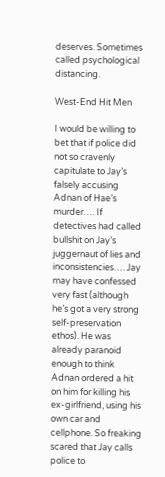deserves. Sometimes called psychological distancing.

West-End Hit Men

I would be willing to bet that if police did not so cravenly capitulate to Jay’s falsely accusing Adnan of Hae’s murder…. If detectives had called bullshit on Jay’s juggernaut of lies and inconsistencies…. Jay may have confessed very fast (although he’s got a very strong self-preservation ethos). He was already paranoid enough to think Adnan ordered a hit on him for killing his ex-girlfriend, using his own car and cellphone. So freaking scared that Jay calls police to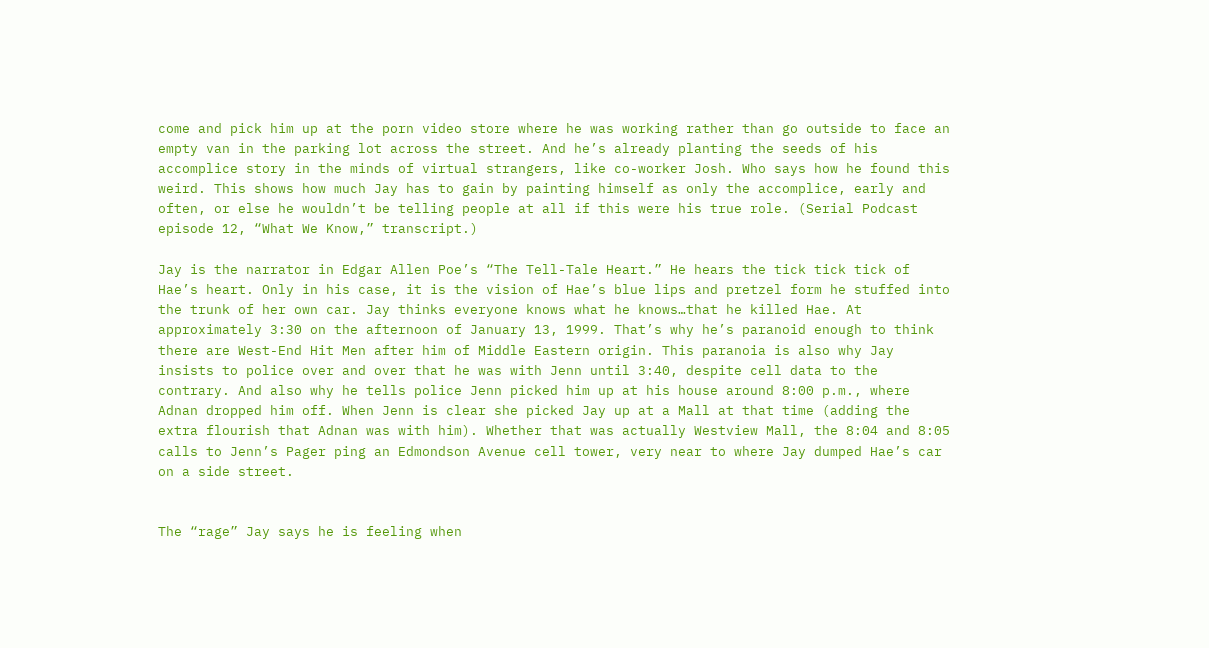come and pick him up at the porn video store where he was working rather than go outside to face an empty van in the parking lot across the street. And he’s already planting the seeds of his accomplice story in the minds of virtual strangers, like co-worker Josh. Who says how he found this weird. This shows how much Jay has to gain by painting himself as only the accomplice, early and often, or else he wouldn’t be telling people at all if this were his true role. (Serial Podcast episode 12, “What We Know,” transcript.)

Jay is the narrator in Edgar Allen Poe’s “The Tell-Tale Heart.” He hears the tick tick tick of Hae’s heart. Only in his case, it is the vision of Hae’s blue lips and pretzel form he stuffed into the trunk of her own car. Jay thinks everyone knows what he knows…that he killed Hae. At approximately 3:30 on the afternoon of January 13, 1999. That’s why he’s paranoid enough to think there are West-End Hit Men after him of Middle Eastern origin. This paranoia is also why Jay insists to police over and over that he was with Jenn until 3:40, despite cell data to the contrary. And also why he tells police Jenn picked him up at his house around 8:00 p.m., where Adnan dropped him off. When Jenn is clear she picked Jay up at a Mall at that time (adding the extra flourish that Adnan was with him). Whether that was actually Westview Mall, the 8:04 and 8:05 calls to Jenn’s Pager ping an Edmondson Avenue cell tower, very near to where Jay dumped Hae’s car on a side street.


The “rage” Jay says he is feeling when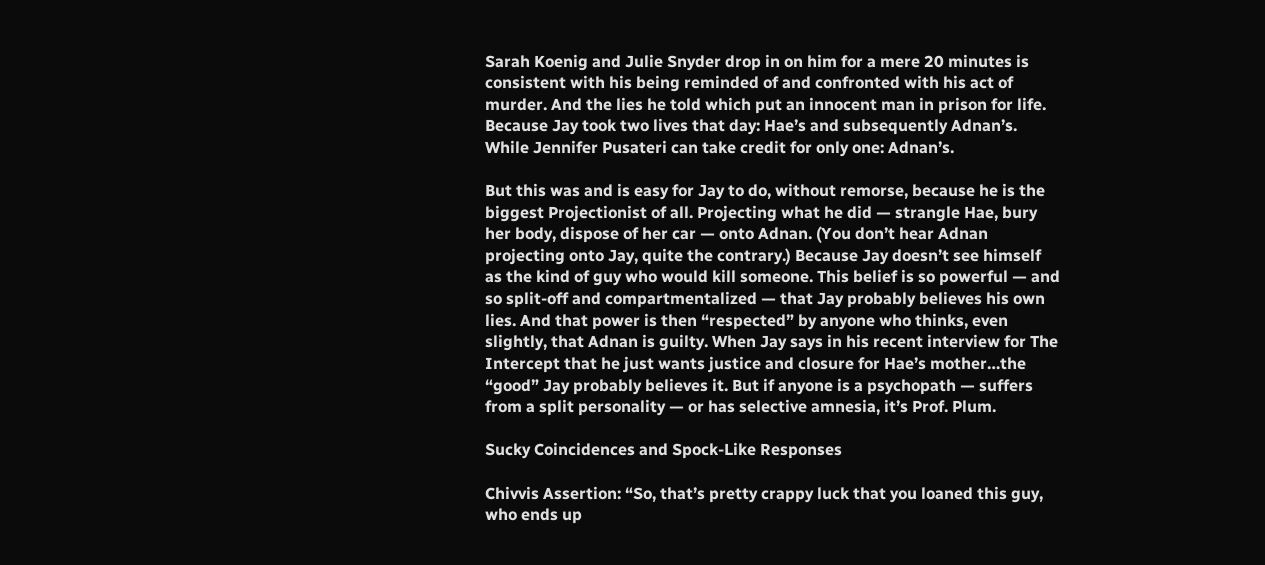Sarah Koenig and Julie Snyder drop in on him for a mere 20 minutes is consistent with his being reminded of and confronted with his act of murder. And the lies he told which put an innocent man in prison for life. Because Jay took two lives that day: Hae’s and subsequently Adnan’s. While Jennifer Pusateri can take credit for only one: Adnan’s.

But this was and is easy for Jay to do, without remorse, because he is the biggest Projectionist of all. Projecting what he did — strangle Hae, bury her body, dispose of her car — onto Adnan. (You don’t hear Adnan projecting onto Jay, quite the contrary.) Because Jay doesn’t see himself as the kind of guy who would kill someone. This belief is so powerful — and so split-off and compartmentalized — that Jay probably believes his own lies. And that power is then “respected” by anyone who thinks, even slightly, that Adnan is guilty. When Jay says in his recent interview for The Intercept that he just wants justice and closure for Hae’s mother…the “good” Jay probably believes it. But if anyone is a psychopath — suffers from a split personality — or has selective amnesia, it’s Prof. Plum.

Sucky Coincidences and Spock-Like Responses

Chivvis Assertion: “So, that’s pretty crappy luck that you loaned this guy, who ends up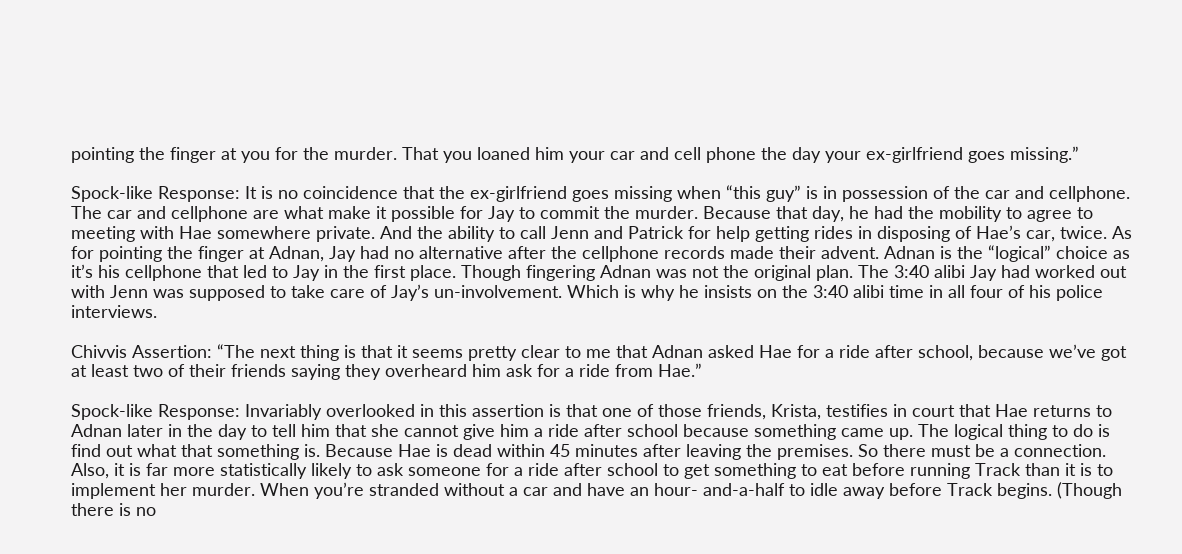pointing the finger at you for the murder. That you loaned him your car and cell phone the day your ex-girlfriend goes missing.”

Spock-like Response: It is no coincidence that the ex-girlfriend goes missing when “this guy” is in possession of the car and cellphone. The car and cellphone are what make it possible for Jay to commit the murder. Because that day, he had the mobility to agree to meeting with Hae somewhere private. And the ability to call Jenn and Patrick for help getting rides in disposing of Hae’s car, twice. As for pointing the finger at Adnan, Jay had no alternative after the cellphone records made their advent. Adnan is the “logical” choice as it’s his cellphone that led to Jay in the first place. Though fingering Adnan was not the original plan. The 3:40 alibi Jay had worked out with Jenn was supposed to take care of Jay’s un-involvement. Which is why he insists on the 3:40 alibi time in all four of his police interviews.

Chivvis Assertion: “The next thing is that it seems pretty clear to me that Adnan asked Hae for a ride after school, because we’ve got at least two of their friends saying they overheard him ask for a ride from Hae.”

Spock-like Response: Invariably overlooked in this assertion is that one of those friends, Krista, testifies in court that Hae returns to Adnan later in the day to tell him that she cannot give him a ride after school because something came up. The logical thing to do is find out what that something is. Because Hae is dead within 45 minutes after leaving the premises. So there must be a connection. Also, it is far more statistically likely to ask someone for a ride after school to get something to eat before running Track than it is to implement her murder. When you’re stranded without a car and have an hour- and-a-half to idle away before Track begins. (Though there is no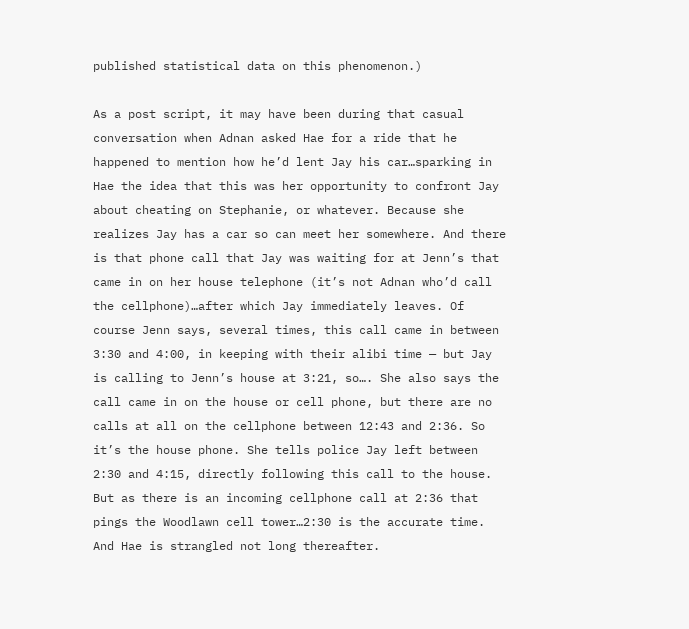published statistical data on this phenomenon.)

As a post script, it may have been during that casual conversation when Adnan asked Hae for a ride that he happened to mention how he’d lent Jay his car…sparking in Hae the idea that this was her opportunity to confront Jay about cheating on Stephanie, or whatever. Because she realizes Jay has a car so can meet her somewhere. And there is that phone call that Jay was waiting for at Jenn’s that came in on her house telephone (it’s not Adnan who’d call the cellphone)…after which Jay immediately leaves. Of course Jenn says, several times, this call came in between 3:30 and 4:00, in keeping with their alibi time — but Jay is calling to Jenn’s house at 3:21, so…. She also says the call came in on the house or cell phone, but there are no calls at all on the cellphone between 12:43 and 2:36. So it’s the house phone. She tells police Jay left between 2:30 and 4:15, directly following this call to the house. But as there is an incoming cellphone call at 2:36 that pings the Woodlawn cell tower…2:30 is the accurate time. And Hae is strangled not long thereafter.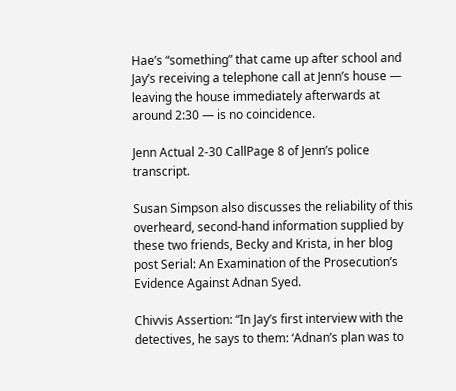Hae’s “something” that came up after school and Jay’s receiving a telephone call at Jenn’s house — leaving the house immediately afterwards at around 2:30 — is no coincidence.

Jenn Actual 2-30 CallPage 8 of Jenn’s police transcript.

Susan Simpson also discusses the reliability of this overheard, second-hand information supplied by these two friends, Becky and Krista, in her blog post Serial: An Examination of the Prosecution’s Evidence Against Adnan Syed.

Chivvis Assertion: “In Jay’s first interview with the detectives, he says to them: ‘Adnan’s plan was to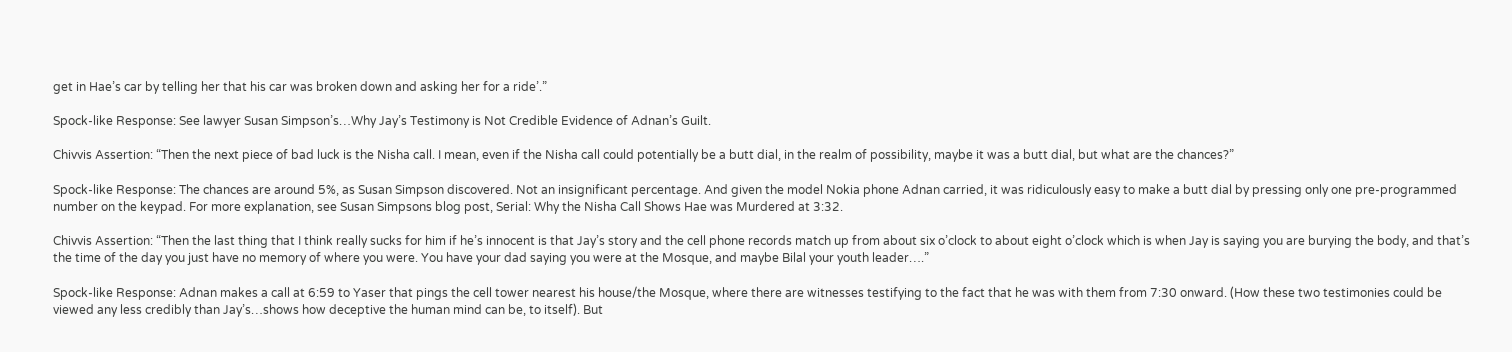get in Hae’s car by telling her that his car was broken down and asking her for a ride’.”

Spock-like Response: See lawyer Susan Simpson’s…Why Jay’s Testimony is Not Credible Evidence of Adnan’s Guilt.

Chivvis Assertion: “Then the next piece of bad luck is the Nisha call. I mean, even if the Nisha call could potentially be a butt dial, in the realm of possibility, maybe it was a butt dial, but what are the chances?”

Spock-like Response: The chances are around 5%, as Susan Simpson discovered. Not an insignificant percentage. And given the model Nokia phone Adnan carried, it was ridiculously easy to make a butt dial by pressing only one pre-programmed number on the keypad. For more explanation, see Susan Simpsons blog post, Serial: Why the Nisha Call Shows Hae was Murdered at 3:32.

Chivvis Assertion: “Then the last thing that I think really sucks for him if he’s innocent is that Jay’s story and the cell phone records match up from about six o’clock to about eight o’clock which is when Jay is saying you are burying the body, and that’s the time of the day you just have no memory of where you were. You have your dad saying you were at the Mosque, and maybe Bilal your youth leader….”

Spock-like Response: Adnan makes a call at 6:59 to Yaser that pings the cell tower nearest his house/the Mosque, where there are witnesses testifying to the fact that he was with them from 7:30 onward. (How these two testimonies could be viewed any less credibly than Jay’s…shows how deceptive the human mind can be, to itself). But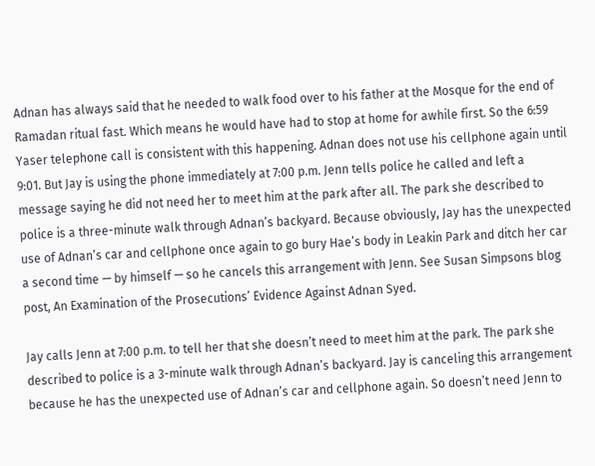Adnan has always said that he needed to walk food over to his father at the Mosque for the end of Ramadan ritual fast. Which means he would have had to stop at home for awhile first. So the 6:59 Yaser telephone call is consistent with this happening. Adnan does not use his cellphone again until 9:01. But Jay is using the phone immediately at 7:00 p.m. Jenn tells police he called and left a message saying he did not need her to meet him at the park after all. The park she described to police is a three-minute walk through Adnan’s backyard. Because obviously, Jay has the unexpected use of Adnan’s car and cellphone once again to go bury Hae’s body in Leakin Park and ditch her car a second time — by himself — so he cancels this arrangement with Jenn. See Susan Simpsons blog post, An Examination of the Prosecutions’ Evidence Against Adnan Syed.

Jay calls Jenn at 7:00 p.m. to tell her that she doesn’t need to meet him at the park. The park she described to police is a 3-minute walk through Adnan’s backyard. Jay is canceling this arrangement because he has the unexpected use of Adnan’s car and cellphone again. So doesn’t need Jenn to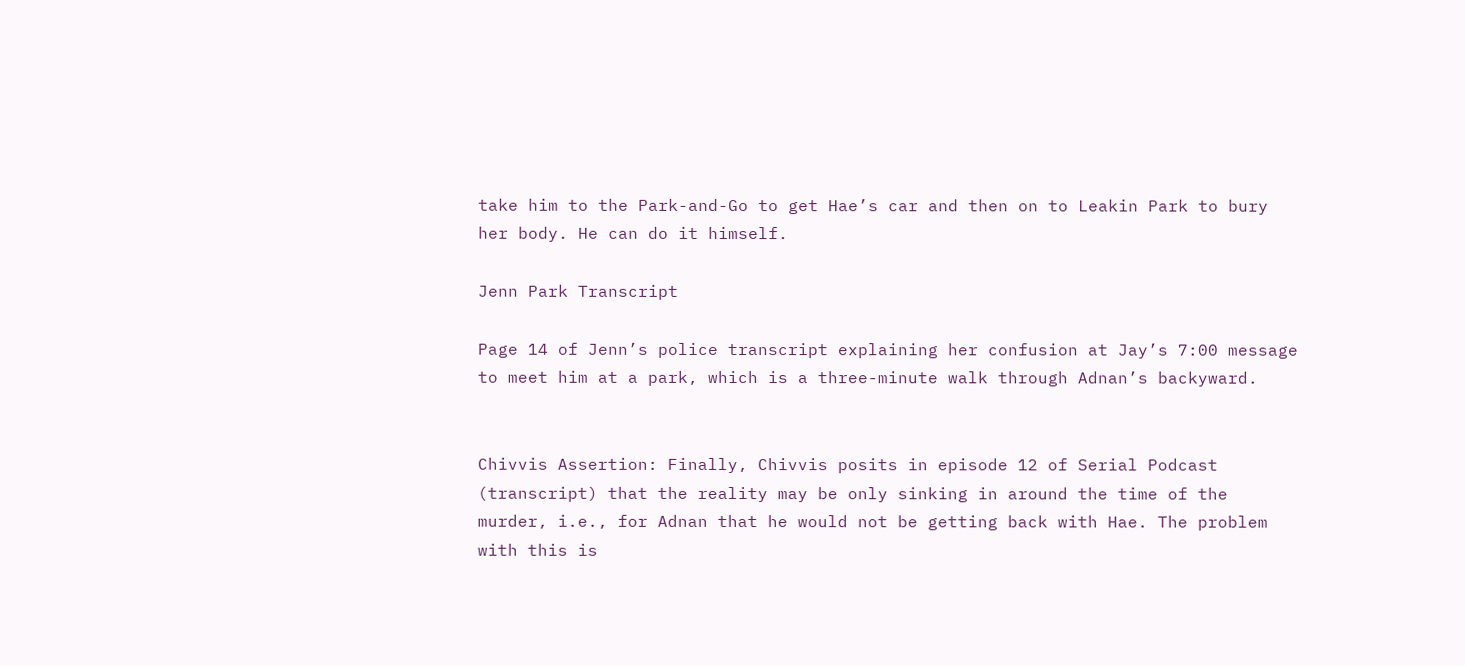take him to the Park-and-Go to get Hae’s car and then on to Leakin Park to bury her body. He can do it himself.

Jenn Park Transcript

Page 14 of Jenn’s police transcript explaining her confusion at Jay’s 7:00 message to meet him at a park, which is a three-minute walk through Adnan’s backyward.


Chivvis Assertion: Finally, Chivvis posits in episode 12 of Serial Podcast (transcript) that the reality may be only sinking in around the time of the murder, i.e., for Adnan that he would not be getting back with Hae. The problem with this is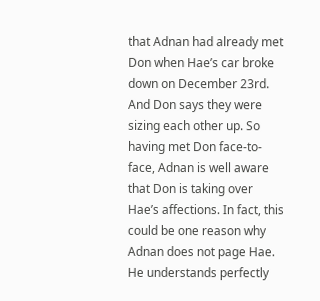that Adnan had already met Don when Hae’s car broke down on December 23rd. And Don says they were sizing each other up. So having met Don face-to-face, Adnan is well aware that Don is taking over Hae’s affections. In fact, this could be one reason why Adnan does not page Hae. He understands perfectly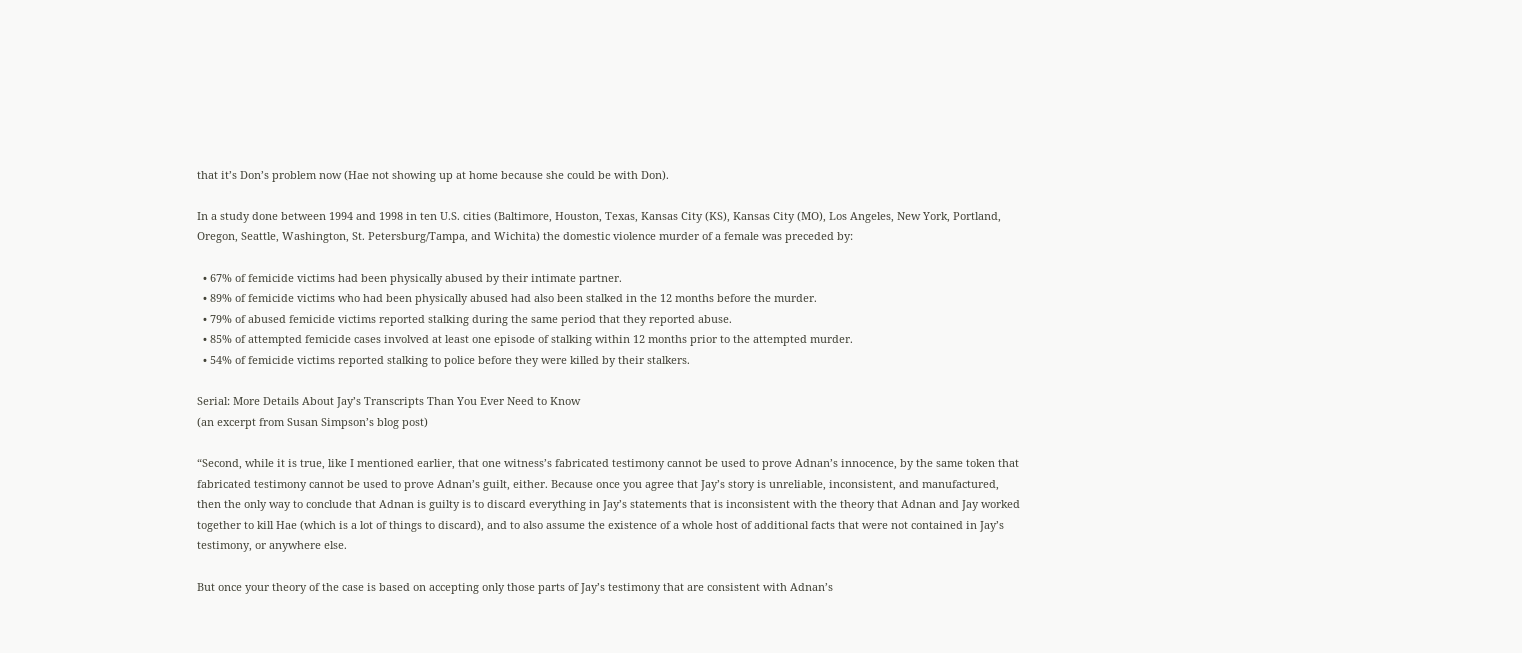that it’s Don’s problem now (Hae not showing up at home because she could be with Don).

In a study done between 1994 and 1998 in ten U.S. cities (Baltimore, Houston, Texas, Kansas City (KS), Kansas City (MO), Los Angeles, New York, Portland, Oregon, Seattle, Washington, St. Petersburg/Tampa, and Wichita) the domestic violence murder of a female was preceded by:

  • 67% of femicide victims had been physically abused by their intimate partner.
  • 89% of femicide victims who had been physically abused had also been stalked in the 12 months before the murder.
  • 79% of abused femicide victims reported stalking during the same period that they reported abuse.
  • 85% of attempted femicide cases involved at least one episode of stalking within 12 months prior to the attempted murder.
  • 54% of femicide victims reported stalking to police before they were killed by their stalkers.

Serial: More Details About Jay’s Transcripts Than You Ever Need to Know
(an excerpt from Susan Simpson’s blog post)

“Second, while it is true, like I mentioned earlier, that one witness’s fabricated testimony cannot be used to prove Adnan’s innocence, by the same token that fabricated testimony cannot be used to prove Adnan’s guilt, either. Because once you agree that Jay’s story is unreliable, inconsistent, and manufactured, then the only way to conclude that Adnan is guilty is to discard everything in Jay’s statements that is inconsistent with the theory that Adnan and Jay worked together to kill Hae (which is a lot of things to discard), and to also assume the existence of a whole host of additional facts that were not contained in Jay’s testimony, or anywhere else.

But once your theory of the case is based on accepting only those parts of Jay’s testimony that are consistent with Adnan’s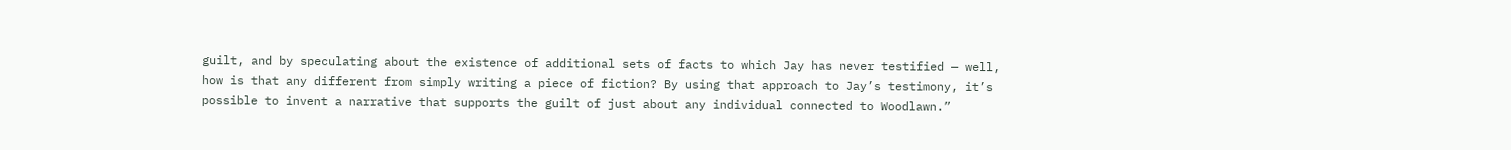guilt, and by speculating about the existence of additional sets of facts to which Jay has never testified — well, how is that any different from simply writing a piece of fiction? By using that approach to Jay’s testimony, it’s possible to invent a narrative that supports the guilt of just about any individual connected to Woodlawn.”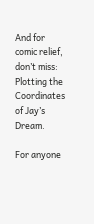And for comic relief, don’t miss: Plotting the Coordinates of Jay’s Dream.

For anyone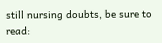still nursing doubts, be sure to read: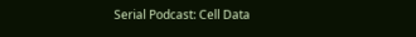Serial Podcast: Cell Data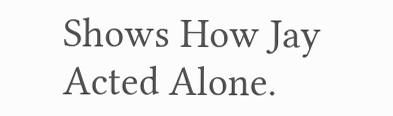Shows How Jay Acted Alone.